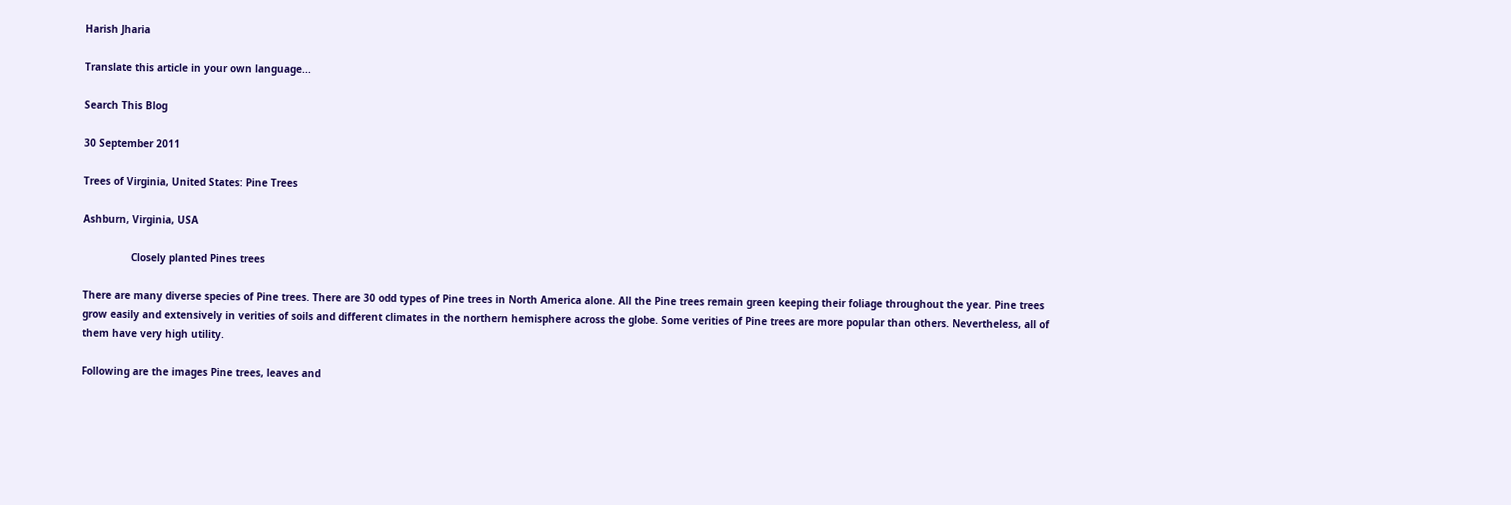Harish Jharia

Translate this article in your own language...

Search This Blog

30 September 2011

Trees of Virginia, United States: Pine Trees

Ashburn, Virginia, USA

                Closely planted Pines trees

There are many diverse species of Pine trees. There are 30 odd types of Pine trees in North America alone. All the Pine trees remain green keeping their foliage throughout the year. Pine trees grow easily and extensively in verities of soils and different climates in the northern hemisphere across the globe. Some verities of Pine trees are more popular than others. Nevertheless, all of them have very high utility.

Following are the images Pine trees, leaves and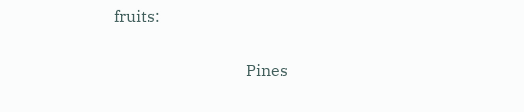fruits:

                                 Pines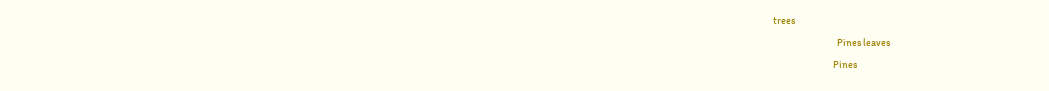trees

                                Pines leaves

                              Pines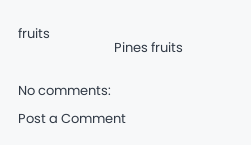fruits
                                Pines fruits


No comments:

Post a Comment